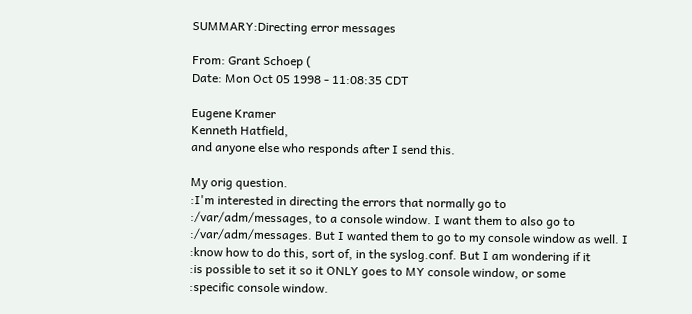SUMMARY:Directing error messages

From: Grant Schoep (
Date: Mon Oct 05 1998 - 11:08:35 CDT

Eugene Kramer
Kenneth Hatfield,
and anyone else who responds after I send this.

My orig question.
:I'm interested in directing the errors that normally go to
:/var/adm/messages, to a console window. I want them to also go to
:/var/adm/messages. But I wanted them to go to my console window as well. I
:know how to do this, sort of, in the syslog.conf. But I am wondering if it
:is possible to set it so it ONLY goes to MY console window, or some
:specific console window.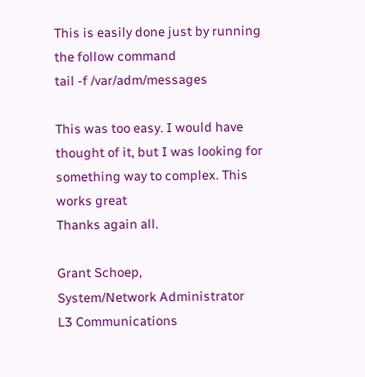This is easily done just by running the follow command
tail -f /var/adm/messages

This was too easy. I would have thought of it, but I was looking for
something way to complex. This works great
Thanks again all.

Grant Schoep,
System/Network Administrator
L3 Communications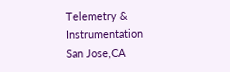Telemetry & Instrumentation
San Jose,CA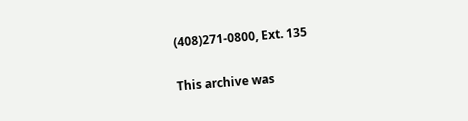(408)271-0800, Ext. 135

This archive was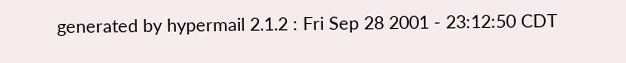generated by hypermail 2.1.2 : Fri Sep 28 2001 - 23:12:50 CDT